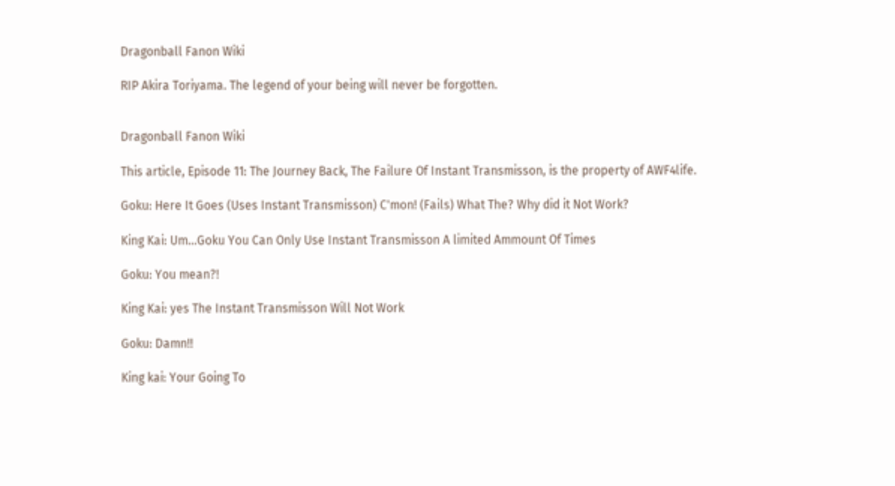Dragonball Fanon Wiki

RIP Akira Toriyama. The legend of your being will never be forgotten.


Dragonball Fanon Wiki

This article, Episode 11: The Journey Back, The Failure Of Instant Transmisson, is the property of AWF4life.

Goku: Here It Goes (Uses Instant Transmisson) C'mon! (Fails) What The? Why did it Not Work?

King Kai: Um...Goku You Can Only Use Instant Transmisson A limited Ammount Of Times

Goku: You mean?!

King Kai: yes The Instant Transmisson Will Not Work

Goku: Damn!!

King kai: Your Going To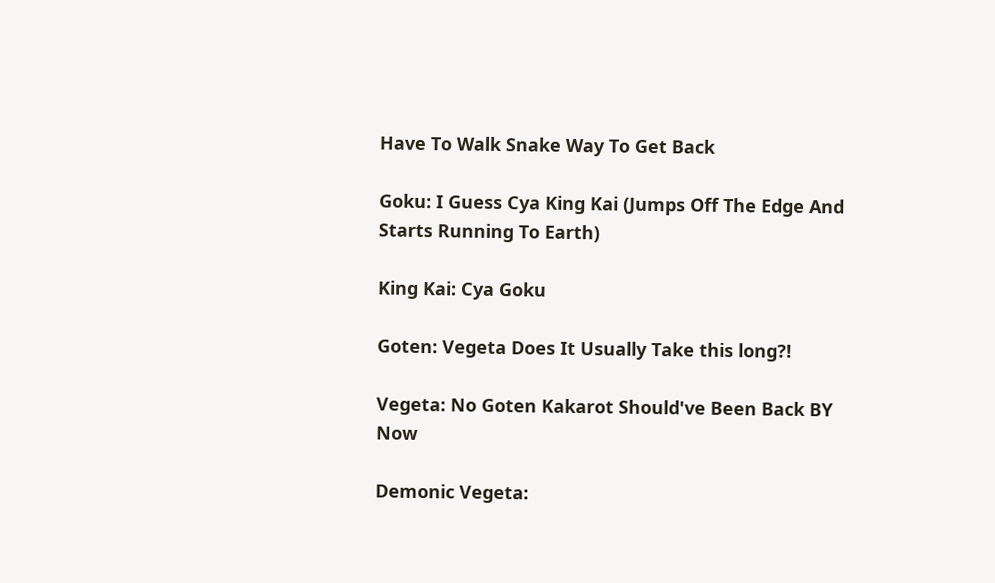Have To Walk Snake Way To Get Back

Goku: I Guess Cya King Kai (Jumps Off The Edge And Starts Running To Earth)

King Kai: Cya Goku

Goten: Vegeta Does It Usually Take this long?!

Vegeta: No Goten Kakarot Should've Been Back BY Now

Demonic Vegeta: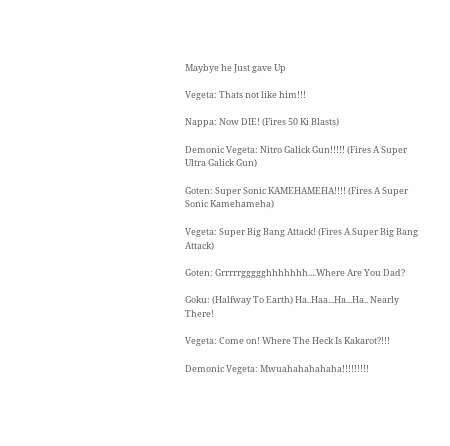Maybye he Just gave Up

Vegeta: Thats not like him!!!

Nappa: Now DIE! (Fires 50 Ki Blasts)

Demonic Vegeta: Nitro Galick Gun!!!!! (Fires A Super Ultra Galick Gun)

Goten: Super Sonic KAMEHAMEHA!!!! (Fires A Super Sonic Kamehameha)

Vegeta: Super Big Bang Attack! (Fires A Super Big Bang Attack)

Goten: Grrrrrggggghhhhhhh....Where Are You Dad?

Goku: (Halfway To Earth) Ha..Haa...Ha...Ha.. Nearly There!

Vegeta: Come on! Where The Heck Is Kakarot?!!!

Demonic Vegeta: Mwuahahahahaha!!!!!!!!!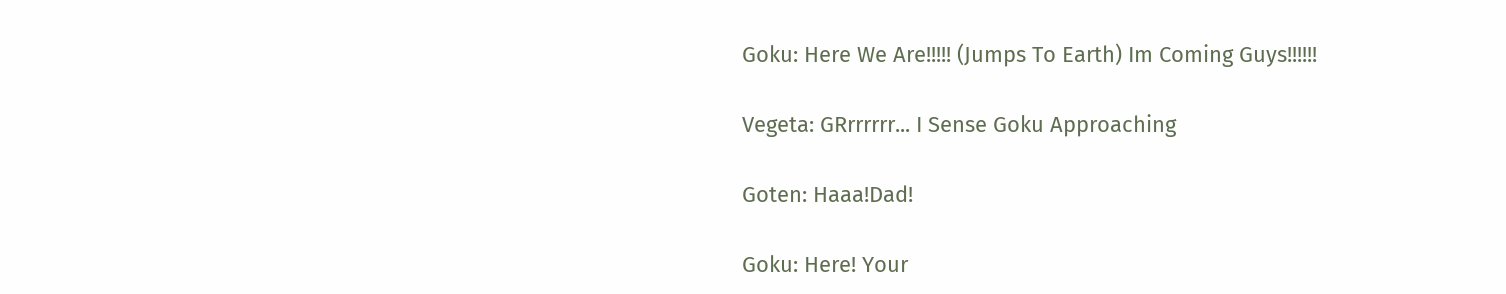Goku: Here We Are!!!!! (Jumps To Earth) Im Coming Guys!!!!!!

Vegeta: GRrrrrrr... I Sense Goku Approaching

Goten: Haaa!Dad!

Goku: Here! Your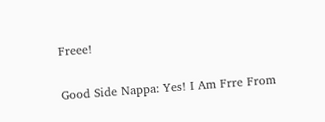Freee!

Good Side Nappa: Yes! I Am Frre From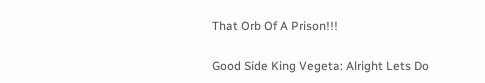That Orb Of A Prison!!!

Good Side King Vegeta: Alright Lets Do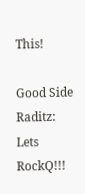This!

Good Side Raditz: Lets RockQ!!!